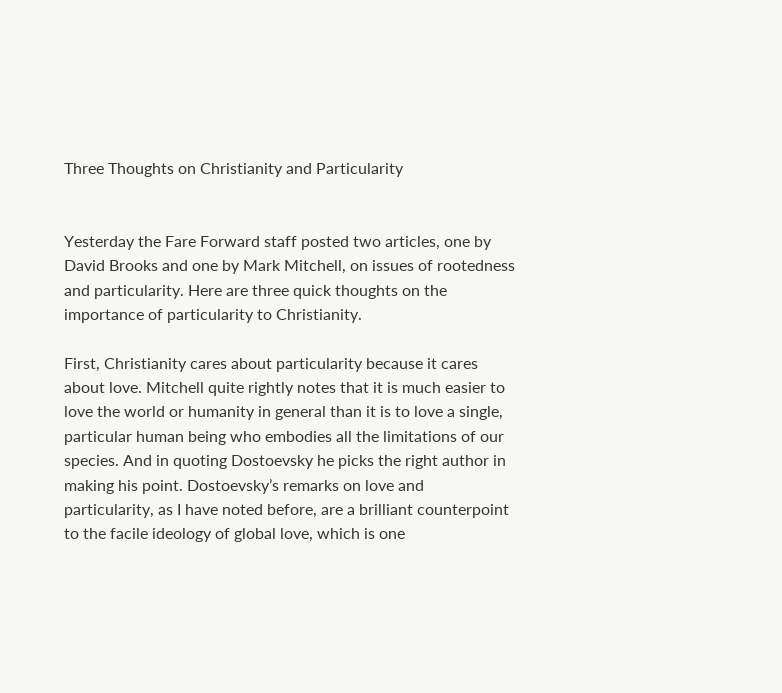Three Thoughts on Christianity and Particularity


Yesterday the Fare Forward staff posted two articles, one by David Brooks and one by Mark Mitchell, on issues of rootedness and particularity. Here are three quick thoughts on the importance of particularity to Christianity.

First, Christianity cares about particularity because it cares about love. Mitchell quite rightly notes that it is much easier to love the world or humanity in general than it is to love a single, particular human being who embodies all the limitations of our species. And in quoting Dostoevsky he picks the right author in making his point. Dostoevsky’s remarks on love and particularity, as I have noted before, are a brilliant counterpoint to the facile ideology of global love, which is one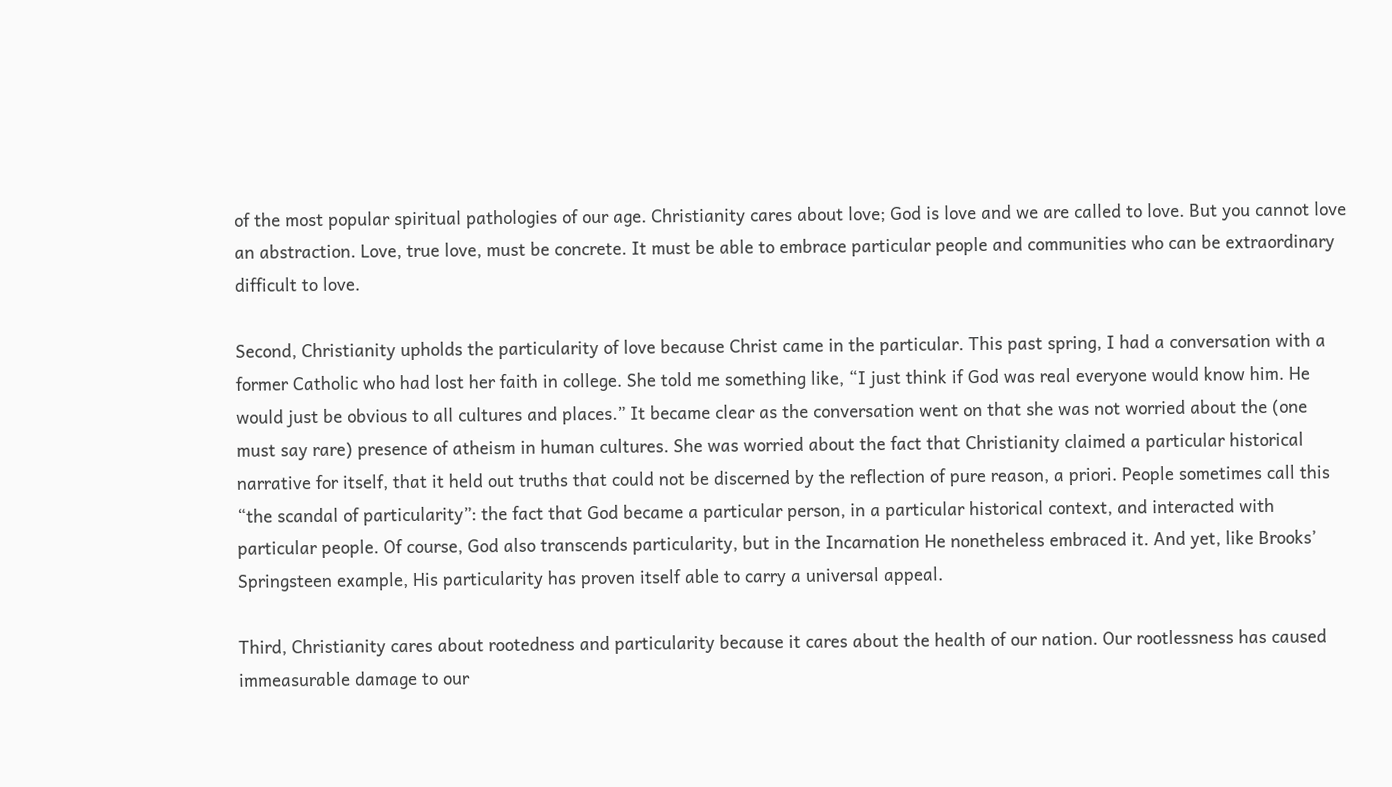of the most popular spiritual pathologies of our age. Christianity cares about love; God is love and we are called to love. But you cannot love an abstraction. Love, true love, must be concrete. It must be able to embrace particular people and communities who can be extraordinary difficult to love.

Second, Christianity upholds the particularity of love because Christ came in the particular. This past spring, I had a conversation with a former Catholic who had lost her faith in college. She told me something like, “I just think if God was real everyone would know him. He would just be obvious to all cultures and places.” It became clear as the conversation went on that she was not worried about the (one must say rare) presence of atheism in human cultures. She was worried about the fact that Christianity claimed a particular historical narrative for itself, that it held out truths that could not be discerned by the reflection of pure reason, a priori. People sometimes call this “the scandal of particularity”: the fact that God became a particular person, in a particular historical context, and interacted with particular people. Of course, God also transcends particularity, but in the Incarnation He nonetheless embraced it. And yet, like Brooks’ Springsteen example, His particularity has proven itself able to carry a universal appeal.

Third, Christianity cares about rootedness and particularity because it cares about the health of our nation. Our rootlessness has caused immeasurable damage to our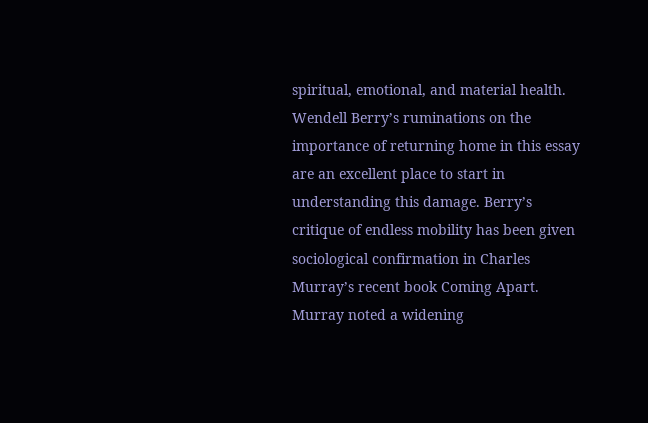spiritual, emotional, and material health. Wendell Berry’s ruminations on the importance of returning home in this essay are an excellent place to start in understanding this damage. Berry’s critique of endless mobility has been given sociological confirmation in Charles Murray’s recent book Coming Apart. Murray noted a widening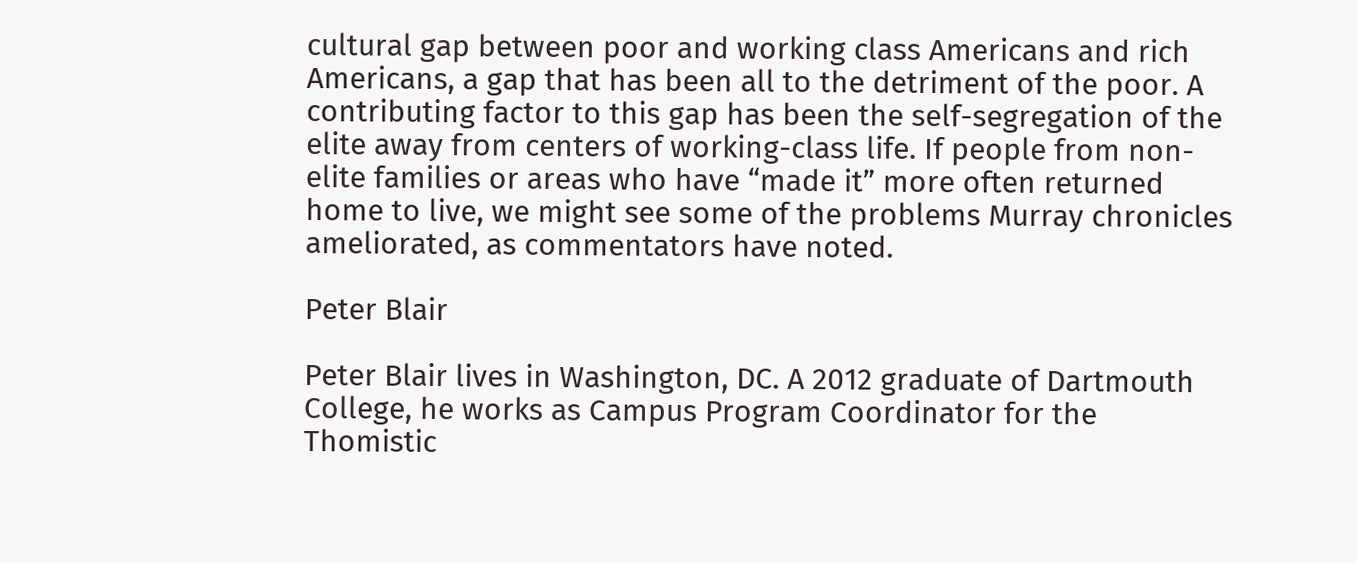cultural gap between poor and working class Americans and rich Americans, a gap that has been all to the detriment of the poor. A contributing factor to this gap has been the self-segregation of the elite away from centers of working-class life. If people from non-elite families or areas who have “made it” more often returned home to live, we might see some of the problems Murray chronicles ameliorated, as commentators have noted.

Peter Blair

Peter Blair lives in Washington, DC. A 2012 graduate of Dartmouth College, he works as Campus Program Coordinator for the Thomistic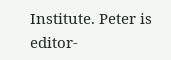Institute. Peter is editor-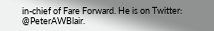in-chief of Fare Forward. He is on Twitter: @PeterAWBlair.